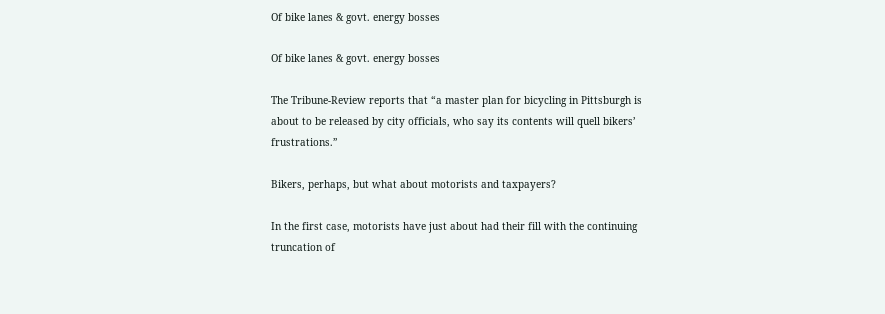Of bike lanes & govt. energy bosses

Of bike lanes & govt. energy bosses

The Tribune-Review reports that “a master plan for bicycling in Pittsburgh is about to be released by city officials, who say its contents will quell bikers’ frustrations.”

Bikers, perhaps, but what about motorists and taxpayers?

In the first case, motorists have just about had their fill with the continuing truncation of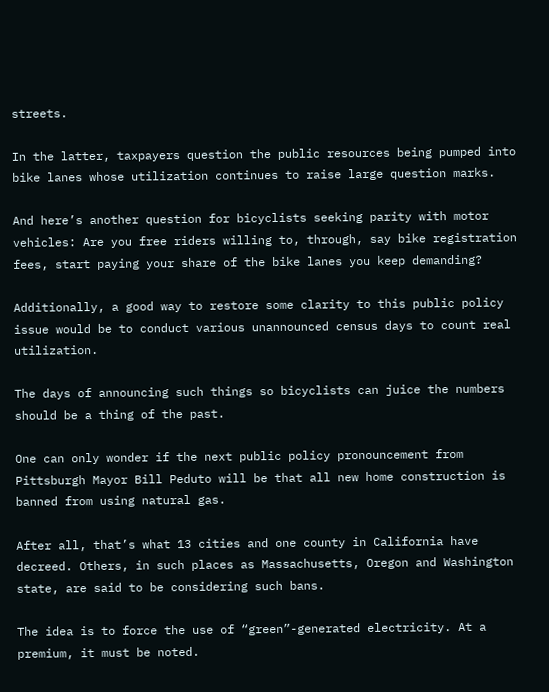streets.

In the latter, taxpayers question the public resources being pumped into bike lanes whose utilization continues to raise large question marks.

And here’s another question for bicyclists seeking parity with motor vehicles: Are you free riders willing to, through, say bike registration fees, start paying your share of the bike lanes you keep demanding?

Additionally, a good way to restore some clarity to this public policy issue would be to conduct various unannounced census days to count real utilization.

The days of announcing such things so bicyclists can juice the numbers should be a thing of the past.

One can only wonder if the next public policy pronouncement from Pittsburgh Mayor Bill Peduto will be that all new home construction is banned from using natural gas.

After all, that’s what 13 cities and one county in California have decreed. Others, in such places as Massachusetts, Oregon and Washington state, are said to be considering such bans.

The idea is to force the use of “green”-generated electricity. At a premium, it must be noted.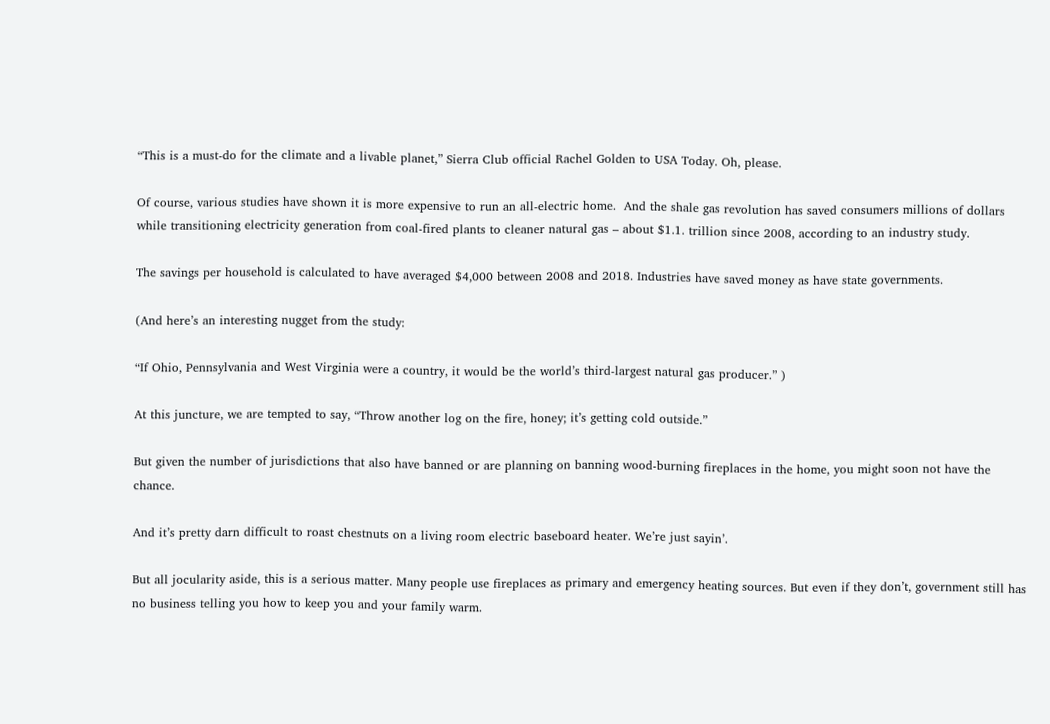“This is a must-do for the climate and a livable planet,” Sierra Club official Rachel Golden to USA Today. Oh, please.

Of course, various studies have shown it is more expensive to run an all-electric home.  And the shale gas revolution has saved consumers millions of dollars while transitioning electricity generation from coal-fired plants to cleaner natural gas – about $1.1. trillion since 2008, according to an industry study.

The savings per household is calculated to have averaged $4,000 between 2008 and 2018. Industries have saved money as have state governments.

(And here’s an interesting nugget from the study:

“If Ohio, Pennsylvania and West Virginia were a country, it would be the world’s third-largest natural gas producer.” )

At this juncture, we are tempted to say, “Throw another log on the fire, honey; it’s getting cold outside.”

But given the number of jurisdictions that also have banned or are planning on banning wood-burning fireplaces in the home, you might soon not have the chance.

And it’s pretty darn difficult to roast chestnuts on a living room electric baseboard heater. We’re just sayin’.

But all jocularity aside, this is a serious matter. Many people use fireplaces as primary and emergency heating sources. But even if they don’t, government still has no business telling you how to keep you and your family warm.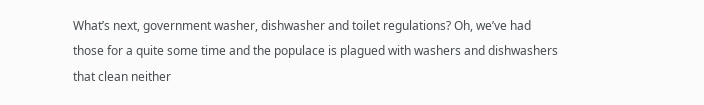What’s next, government washer, dishwasher and toilet regulations? Oh, we’ve had those for a quite some time and the populace is plagued with washers and dishwashers that clean neither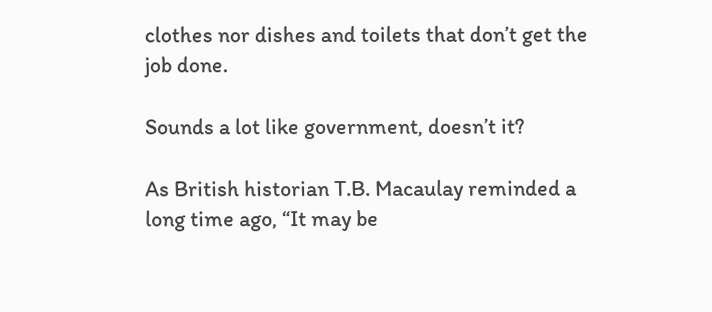clothes nor dishes and toilets that don’t get the job done.

Sounds a lot like government, doesn’t it?

As British historian T.B. Macaulay reminded a long time ago, “It may be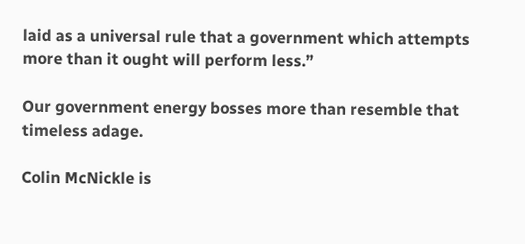laid as a universal rule that a government which attempts more than it ought will perform less.”

Our government energy bosses more than resemble that timeless adage.

Colin McNickle is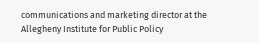communications and marketing director at the Allegheny Institute for Public Policy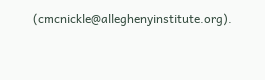(cmcnickle@alleghenyinstitute.org).